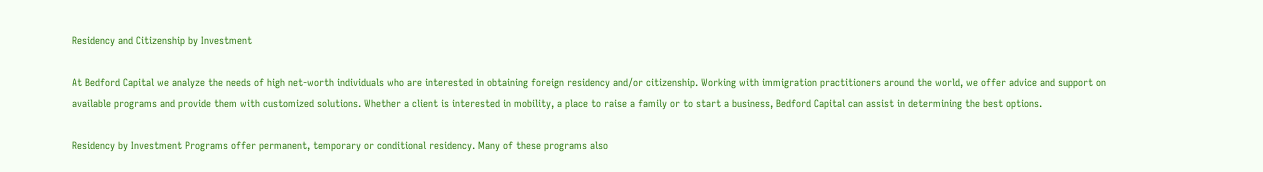Residency and Citizenship by Investment

At Bedford Capital we analyze the needs of high net-worth individuals who are interested in obtaining foreign residency and/or citizenship. Working with immigration practitioners around the world, we offer advice and support on available programs and provide them with customized solutions. Whether a client is interested in mobility, a place to raise a family or to start a business, Bedford Capital can assist in determining the best options.

Residency by Investment Programs offer permanent, temporary or conditional residency. Many of these programs also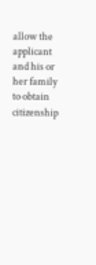allow the applicant and his or her family to obtain citizenship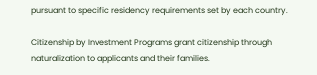pursuant to specific residency requirements set by each country.

Citizenship by Investment Programs grant citizenship through naturalization to applicants and their families.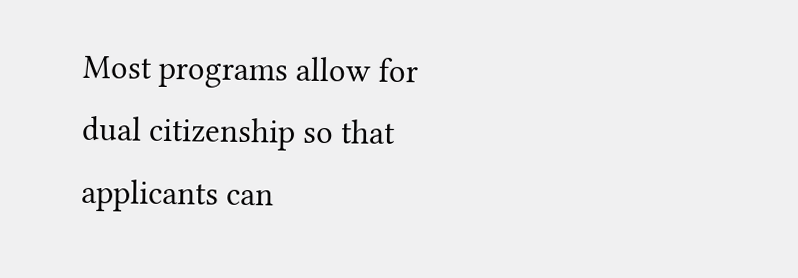Most programs allow for dual citizenship so that applicants can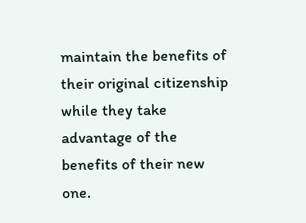maintain the benefits of their original citizenship while they take advantage of the benefits of their new one.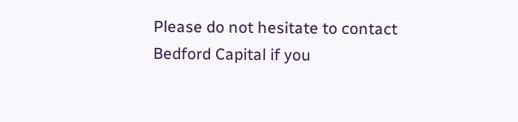Please do not hesitate to contact Bedford Capital if you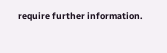require further information.